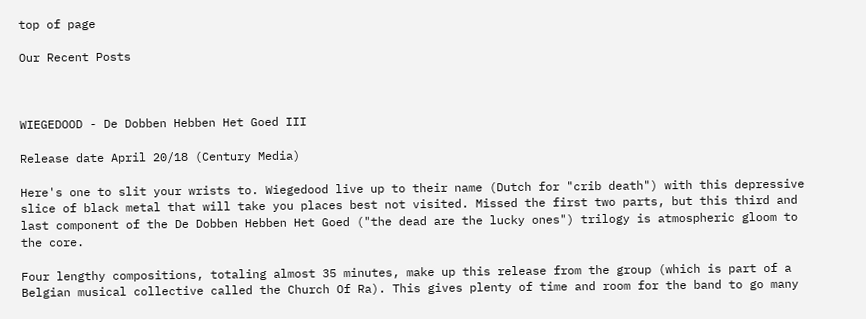top of page

Our Recent Posts



WIEGEDOOD - De Dobben Hebben Het Goed III

Release date April 20/18 (Century Media)

Here's one to slit your wrists to. Wiegedood live up to their name (Dutch for "crib death") with this depressive slice of black metal that will take you places best not visited. Missed the first two parts, but this third and last component of the De Dobben Hebben Het Goed ("the dead are the lucky ones") trilogy is atmospheric gloom to the core.

Four lengthy compositions, totaling almost 35 minutes, make up this release from the group (which is part of a Belgian musical collective called the Church Of Ra). This gives plenty of time and room for the band to go many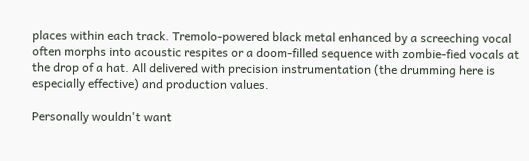places within each track. Tremolo-powered black metal enhanced by a screeching vocal often morphs into acoustic respites or a doom-filled sequence with zombie-fied vocals at the drop of a hat. All delivered with precision instrumentation (the drumming here is especially effective) and production values.

Personally wouldn't want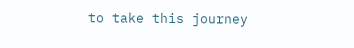to take this journey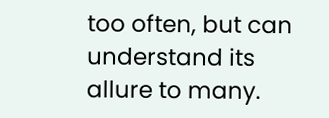too often, but can understand its allure to many.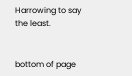Harrowing to say the least.


bottom of page